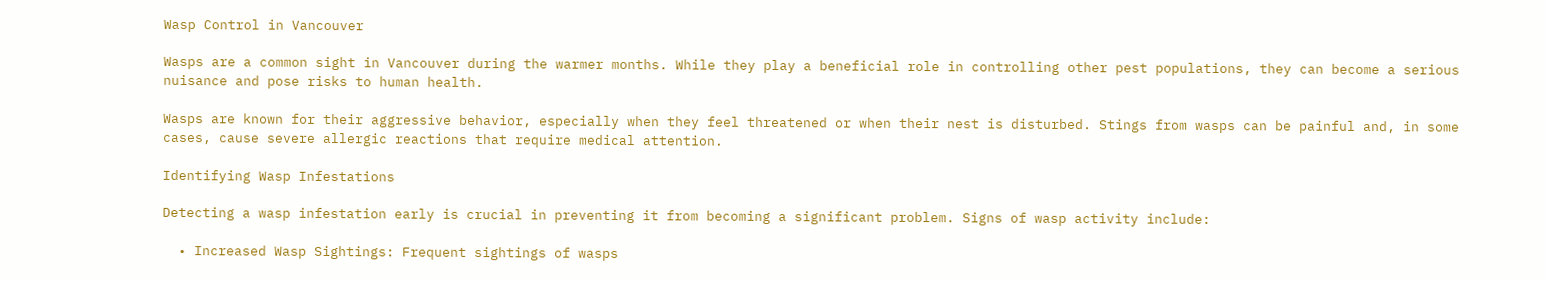Wasp Control in Vancouver

Wasps are a common sight in Vancouver during the warmer months. While they play a beneficial role in controlling other pest populations, they can become a serious nuisance and pose risks to human health.

Wasps are known for their aggressive behavior, especially when they feel threatened or when their nest is disturbed. Stings from wasps can be painful and, in some cases, cause severe allergic reactions that require medical attention.

Identifying Wasp Infestations

Detecting a wasp infestation early is crucial in preventing it from becoming a significant problem. Signs of wasp activity include:

  • Increased Wasp Sightings: Frequent sightings of wasps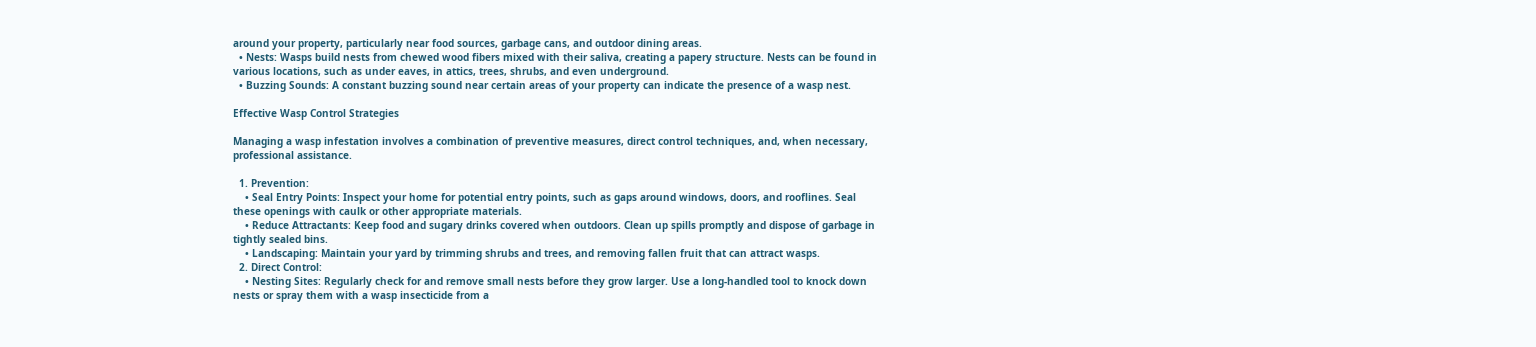around your property, particularly near food sources, garbage cans, and outdoor dining areas.
  • Nests: Wasps build nests from chewed wood fibers mixed with their saliva, creating a papery structure. Nests can be found in various locations, such as under eaves, in attics, trees, shrubs, and even underground.
  • Buzzing Sounds: A constant buzzing sound near certain areas of your property can indicate the presence of a wasp nest.

Effective Wasp Control Strategies

Managing a wasp infestation involves a combination of preventive measures, direct control techniques, and, when necessary, professional assistance.

  1. Prevention:
    • Seal Entry Points: Inspect your home for potential entry points, such as gaps around windows, doors, and rooflines. Seal these openings with caulk or other appropriate materials.
    • Reduce Attractants: Keep food and sugary drinks covered when outdoors. Clean up spills promptly and dispose of garbage in tightly sealed bins.
    • Landscaping: Maintain your yard by trimming shrubs and trees, and removing fallen fruit that can attract wasps.
  2. Direct Control:
    • Nesting Sites: Regularly check for and remove small nests before they grow larger. Use a long-handled tool to knock down nests or spray them with a wasp insecticide from a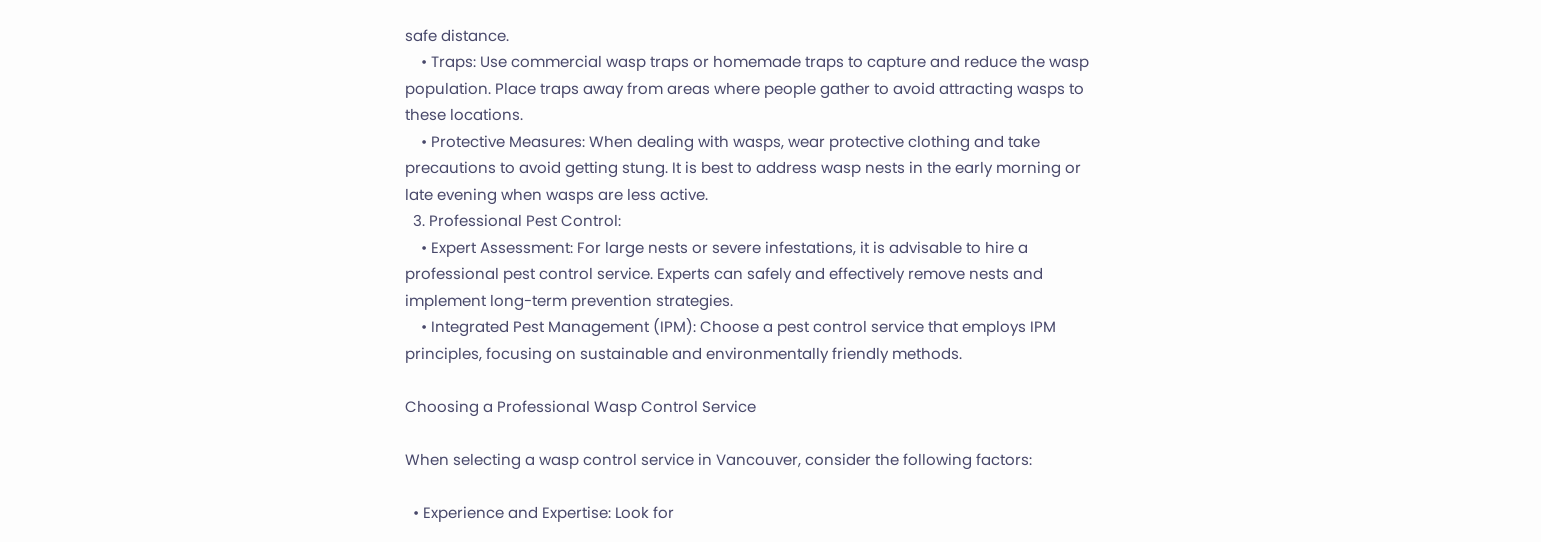safe distance.
    • Traps: Use commercial wasp traps or homemade traps to capture and reduce the wasp population. Place traps away from areas where people gather to avoid attracting wasps to these locations.
    • Protective Measures: When dealing with wasps, wear protective clothing and take precautions to avoid getting stung. It is best to address wasp nests in the early morning or late evening when wasps are less active.
  3. Professional Pest Control:
    • Expert Assessment: For large nests or severe infestations, it is advisable to hire a professional pest control service. Experts can safely and effectively remove nests and implement long-term prevention strategies.
    • Integrated Pest Management (IPM): Choose a pest control service that employs IPM principles, focusing on sustainable and environmentally friendly methods.

Choosing a Professional Wasp Control Service

When selecting a wasp control service in Vancouver, consider the following factors:

  • Experience and Expertise: Look for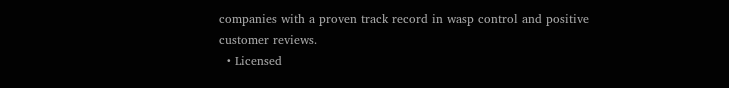companies with a proven track record in wasp control and positive customer reviews.
  • Licensed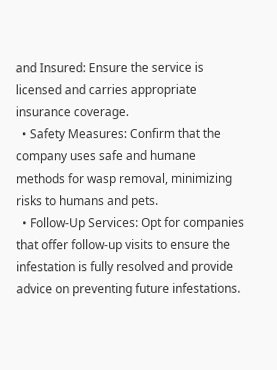and Insured: Ensure the service is licensed and carries appropriate insurance coverage.
  • Safety Measures: Confirm that the company uses safe and humane methods for wasp removal, minimizing risks to humans and pets.
  • Follow-Up Services: Opt for companies that offer follow-up visits to ensure the infestation is fully resolved and provide advice on preventing future infestations.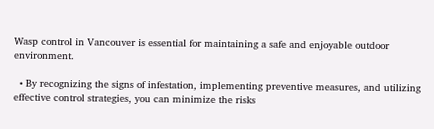Wasp control in Vancouver is essential for maintaining a safe and enjoyable outdoor environment.

  • By recognizing the signs of infestation, implementing preventive measures, and utilizing effective control strategies, you can minimize the risks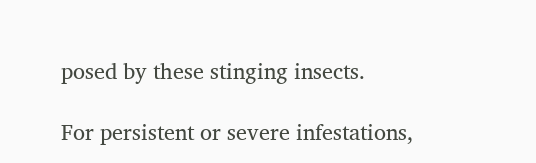posed by these stinging insects.

For persistent or severe infestations,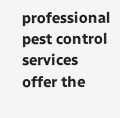professional pest control services offer the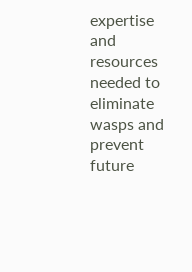expertise and resources needed to eliminate wasps and prevent future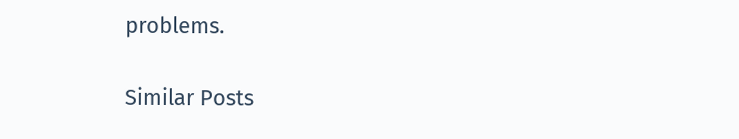problems.

Similar Posts